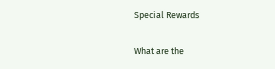Special Rewards

What are the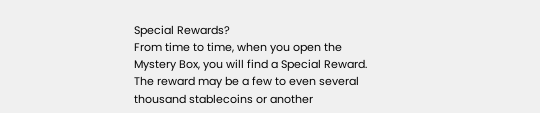Special Rewards?
From time to time, when you open the Mystery Box, you will find a Special Reward.
The reward may be a few to even several thousand stablecoins or another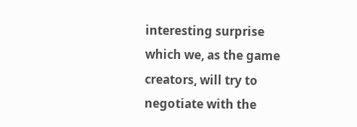interesting surprise which we, as the game creators, will try to negotiate with the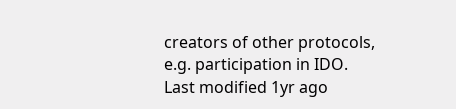creators of other protocols, e.g. participation in IDO.
Last modified 1yr ago